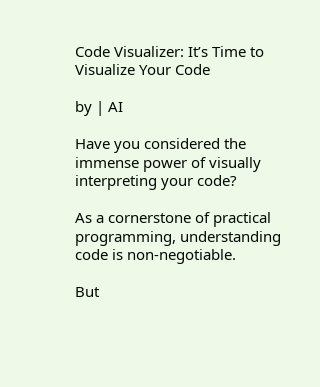Code Visualizer: It’s Time to Visualize Your Code

by | AI

Have you considered the immense power of visually interpreting your code?

As a cornerstone of practical programming, understanding code is non-negotiable.

But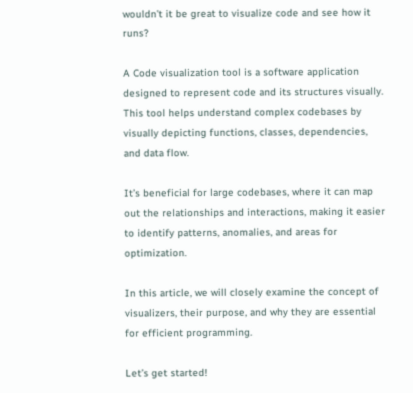wouldn’t it be great to visualize code and see how it runs?

A Code visualization tool is a software application designed to represent code and its structures visually. This tool helps understand complex codebases by visually depicting functions, classes, dependencies, and data flow.

It’s beneficial for large codebases, where it can map out the relationships and interactions, making it easier to identify patterns, anomalies, and areas for optimization.

In this article, we will closely examine the concept of visualizers, their purpose, and why they are essential for efficient programming.

Let’s get started!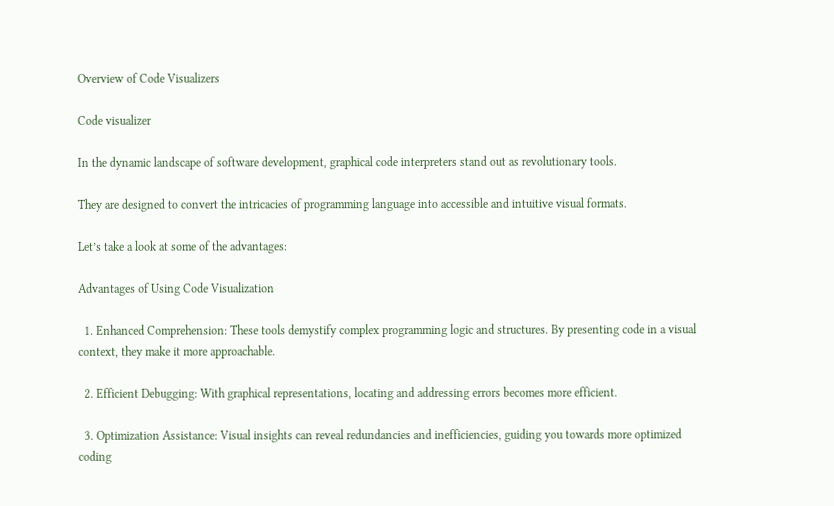Overview of Code Visualizers

Code visualizer

In the dynamic landscape of software development, graphical code interpreters stand out as revolutionary tools.

They are designed to convert the intricacies of programming language into accessible and intuitive visual formats.

Let’s take a look at some of the advantages:

Advantages of Using Code Visualization

  1. Enhanced Comprehension: These tools demystify complex programming logic and structures. By presenting code in a visual context, they make it more approachable.

  2. Efficient Debugging: With graphical representations, locating and addressing errors becomes more efficient.

  3. Optimization Assistance: Visual insights can reveal redundancies and inefficiencies, guiding you towards more optimized coding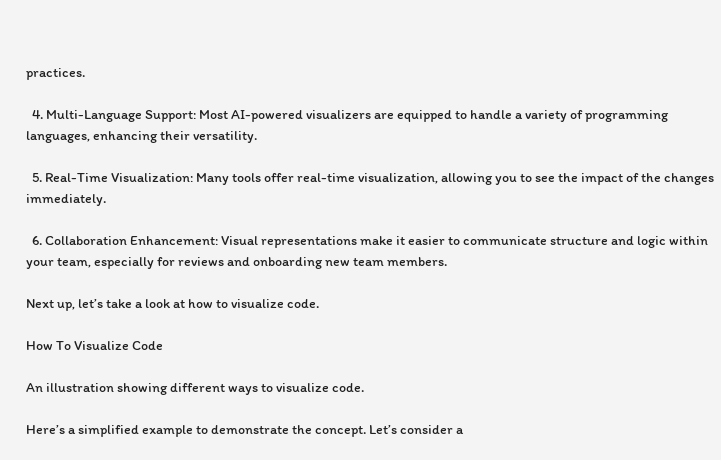practices.

  4. Multi-Language Support: Most AI-powered visualizers are equipped to handle a variety of programming languages, enhancing their versatility.

  5. Real-Time Visualization: Many tools offer real-time visualization, allowing you to see the impact of the changes immediately.

  6. Collaboration Enhancement: Visual representations make it easier to communicate structure and logic within your team, especially for reviews and onboarding new team members.

Next up, let’s take a look at how to visualize code.

How To Visualize Code

An illustration showing different ways to visualize code.

Here’s a simplified example to demonstrate the concept. Let’s consider a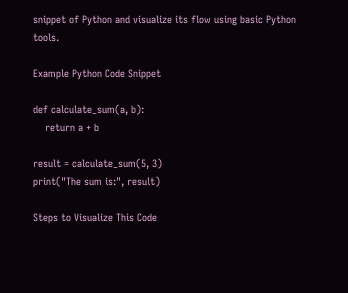snippet of Python and visualize its flow using basic Python tools.

Example Python Code Snippet

def calculate_sum(a, b):
    return a + b

result = calculate_sum(5, 3)
print("The sum is:", result)

Steps to Visualize This Code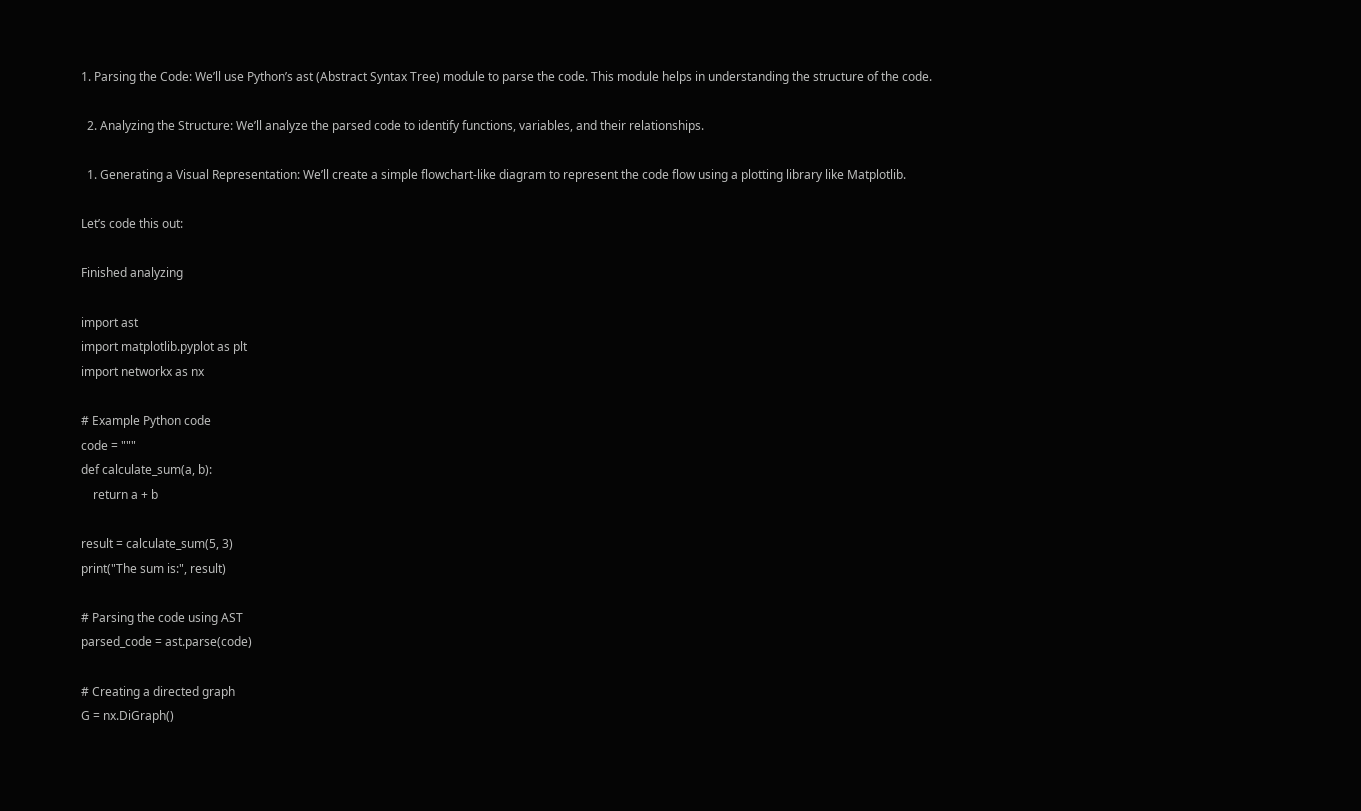1. Parsing the Code: We’ll use Python’s ast (Abstract Syntax Tree) module to parse the code. This module helps in understanding the structure of the code.

  2. Analyzing the Structure: We’ll analyze the parsed code to identify functions, variables, and their relationships.

  1. Generating a Visual Representation: We’ll create a simple flowchart-like diagram to represent the code flow using a plotting library like Matplotlib.

Let’s code this out:

Finished analyzing

import ast
import matplotlib.pyplot as plt
import networkx as nx

# Example Python code
code = """
def calculate_sum(a, b):
    return a + b

result = calculate_sum(5, 3)
print("The sum is:", result)

# Parsing the code using AST
parsed_code = ast.parse(code)

# Creating a directed graph
G = nx.DiGraph()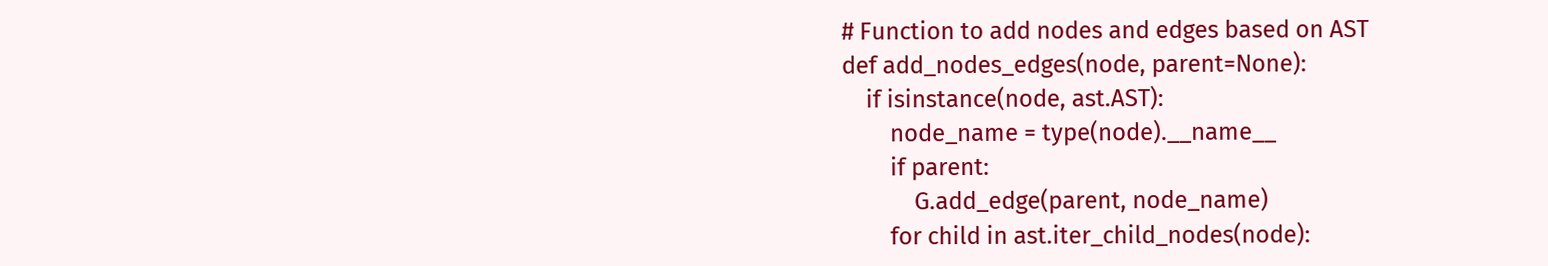# Function to add nodes and edges based on AST
def add_nodes_edges(node, parent=None):
    if isinstance(node, ast.AST):
        node_name = type(node).__name__
        if parent:
            G.add_edge(parent, node_name)
        for child in ast.iter_child_nodes(node):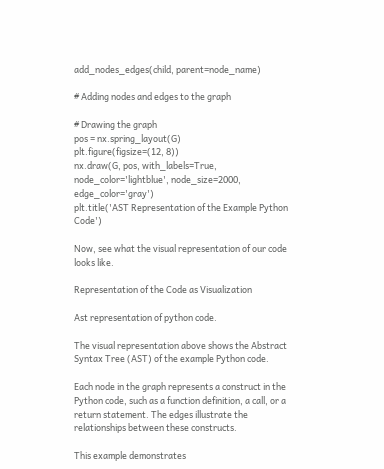add_nodes_edges(child, parent=node_name)

# Adding nodes and edges to the graph

# Drawing the graph
pos = nx.spring_layout(G)
plt.figure(figsize=(12, 8))
nx.draw(G, pos, with_labels=True, node_color='lightblue', node_size=2000, edge_color='gray')
plt.title('AST Representation of the Example Python Code')

Now, see what the visual representation of our code looks like.

Representation of the Code as Visualization

Ast representation of python code.

The visual representation above shows the Abstract Syntax Tree (AST) of the example Python code.

Each node in the graph represents a construct in the Python code, such as a function definition, a call, or a return statement. The edges illustrate the relationships between these constructs.

This example demonstrates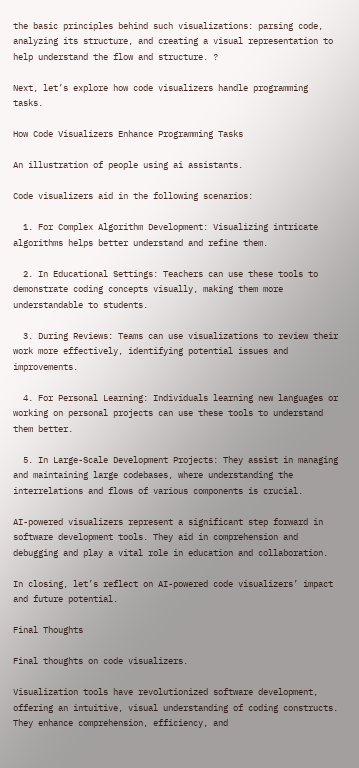the basic principles behind such visualizations: parsing code, analyzing its structure, and creating a visual representation to help understand the flow and structure. ?

Next, let’s explore how code visualizers handle programming tasks.

How Code Visualizers Enhance Programming Tasks

An illustration of people using ai assistants.

Code visualizers aid in the following scenarios:

  1. For Complex Algorithm Development: Visualizing intricate algorithms helps better understand and refine them.

  2. In Educational Settings: Teachers can use these tools to demonstrate coding concepts visually, making them more understandable to students.

  3. During Reviews: Teams can use visualizations to review their work more effectively, identifying potential issues and improvements.

  4. For Personal Learning: Individuals learning new languages or working on personal projects can use these tools to understand them better.

  5. In Large-Scale Development Projects: They assist in managing and maintaining large codebases, where understanding the interrelations and flows of various components is crucial.

AI-powered visualizers represent a significant step forward in software development tools. They aid in comprehension and debugging and play a vital role in education and collaboration.

In closing, let’s reflect on AI-powered code visualizers’ impact and future potential.

Final Thoughts

Final thoughts on code visualizers.

Visualization tools have revolutionized software development, offering an intuitive, visual understanding of coding constructs. They enhance comprehension, efficiency, and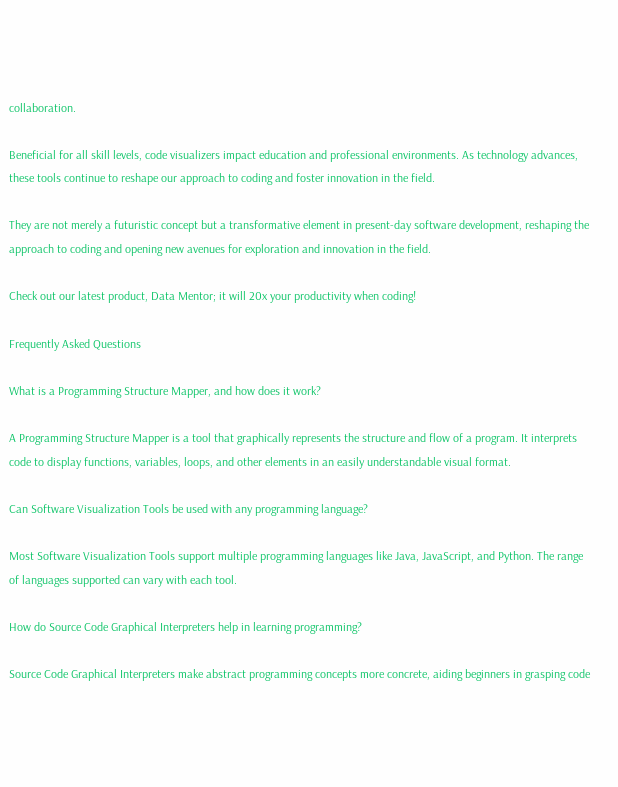collaboration.

Beneficial for all skill levels, code visualizers impact education and professional environments. As technology advances, these tools continue to reshape our approach to coding and foster innovation in the field.

They are not merely a futuristic concept but a transformative element in present-day software development, reshaping the approach to coding and opening new avenues for exploration and innovation in the field.

Check out our latest product, Data Mentor; it will 20x your productivity when coding!

Frequently Asked Questions

What is a Programming Structure Mapper, and how does it work?

A Programming Structure Mapper is a tool that graphically represents the structure and flow of a program. It interprets code to display functions, variables, loops, and other elements in an easily understandable visual format.

Can Software Visualization Tools be used with any programming language?

Most Software Visualization Tools support multiple programming languages like Java, JavaScript, and Python. The range of languages supported can vary with each tool.

How do Source Code Graphical Interpreters help in learning programming?

Source Code Graphical Interpreters make abstract programming concepts more concrete, aiding beginners in grasping code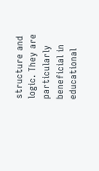structure and logic. They are particularly beneficial in educational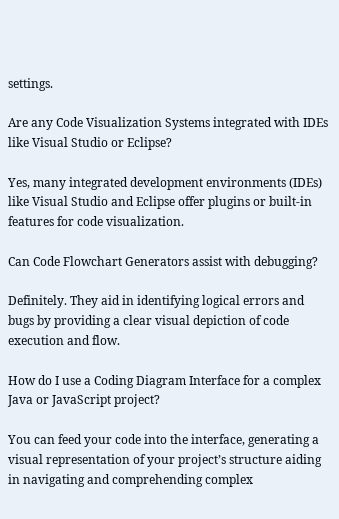settings.

Are any Code Visualization Systems integrated with IDEs like Visual Studio or Eclipse?

Yes, many integrated development environments (IDEs) like Visual Studio and Eclipse offer plugins or built-in features for code visualization.

Can Code Flowchart Generators assist with debugging?

Definitely. They aid in identifying logical errors and bugs by providing a clear visual depiction of code execution and flow.

How do I use a Coding Diagram Interface for a complex Java or JavaScript project?

You can feed your code into the interface, generating a visual representation of your project’s structure aiding in navigating and comprehending complex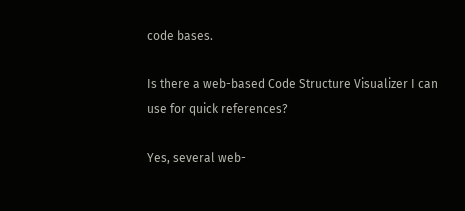code bases.

Is there a web-based Code Structure Visualizer I can use for quick references?

Yes, several web-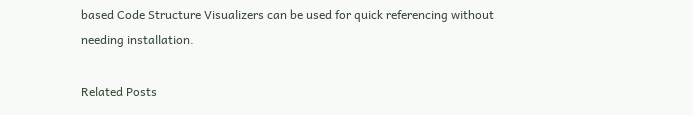based Code Structure Visualizers can be used for quick referencing without needing installation.

Related Posts